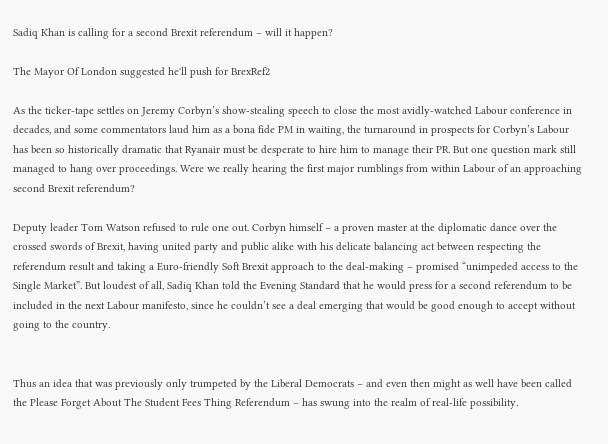Sadiq Khan is calling for a second Brexit referendum – will it happen?

The Mayor Of London suggested he'll push for BrexRef2

As the ticker-tape settles on Jeremy Corbyn’s show-stealing speech to close the most avidly-watched Labour conference in decades, and some commentators laud him as a bona fide PM in waiting, the turnaround in prospects for Corbyn’s Labour has been so historically dramatic that Ryanair must be desperate to hire him to manage their PR. But one question mark still managed to hang over proceedings. Were we really hearing the first major rumblings from within Labour of an approaching second Brexit referendum?

Deputy leader Tom Watson refused to rule one out. Corbyn himself – a proven master at the diplomatic dance over the crossed swords of Brexit, having united party and public alike with his delicate balancing act between respecting the referendum result and taking a Euro-friendly Soft Brexit approach to the deal-making – promised “unimpeded access to the Single Market”. But loudest of all, Sadiq Khan told the Evening Standard that he would press for a second referendum to be included in the next Labour manifesto, since he couldn’t see a deal emerging that would be good enough to accept without going to the country.


Thus an idea that was previously only trumpeted by the Liberal Democrats – and even then might as well have been called the Please Forget About The Student Fees Thing Referendum – has swung into the realm of real-life possibility.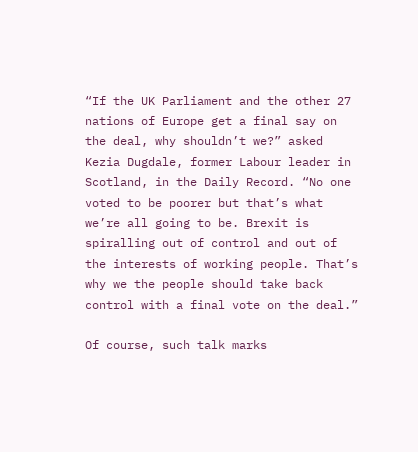“If the UK Parliament and the other 27 nations of Europe get a final say on the deal, why shouldn’t we?” asked Kezia Dugdale, former Labour leader in Scotland, in the Daily Record. “No one voted to be poorer but that’s what we’re all going to be. Brexit is spiralling out of control and out of the interests of working people. That’s why we the people should take back control with a final vote on the deal.”

Of course, such talk marks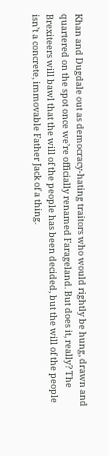Khan and Dugdale out as democracy-hating traitors who would rightly be hung, drawn and quartered on the spot once we’re officially renamed Farageland. But does it, really? The Brexiteers will bawl that the will of the people has been decided, but the will of the people isn’t a concrete, immovable Father Jack of a thing.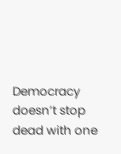Democracy doesn’t stop dead with one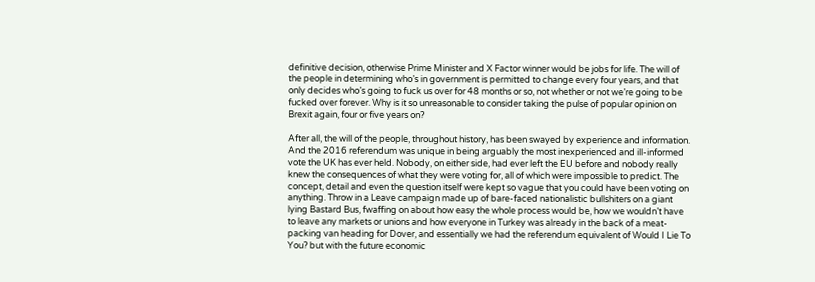definitive decision, otherwise Prime Minister and X Factor winner would be jobs for life. The will of the people in determining who’s in government is permitted to change every four years, and that only decides who’s going to fuck us over for 48 months or so, not whether or not we’re going to be fucked over forever. Why is it so unreasonable to consider taking the pulse of popular opinion on Brexit again, four or five years on?

After all, the will of the people, throughout history, has been swayed by experience and information. And the 2016 referendum was unique in being arguably the most inexperienced and ill-informed vote the UK has ever held. Nobody, on either side, had ever left the EU before and nobody really knew the consequences of what they were voting for, all of which were impossible to predict. The concept, detail and even the question itself were kept so vague that you could have been voting on anything. Throw in a Leave campaign made up of bare-faced nationalistic bullshiters on a giant lying Bastard Bus, fwaffing on about how easy the whole process would be, how we wouldn’t have to leave any markets or unions and how everyone in Turkey was already in the back of a meat-packing van heading for Dover, and essentially we had the referendum equivalent of Would I Lie To You? but with the future economic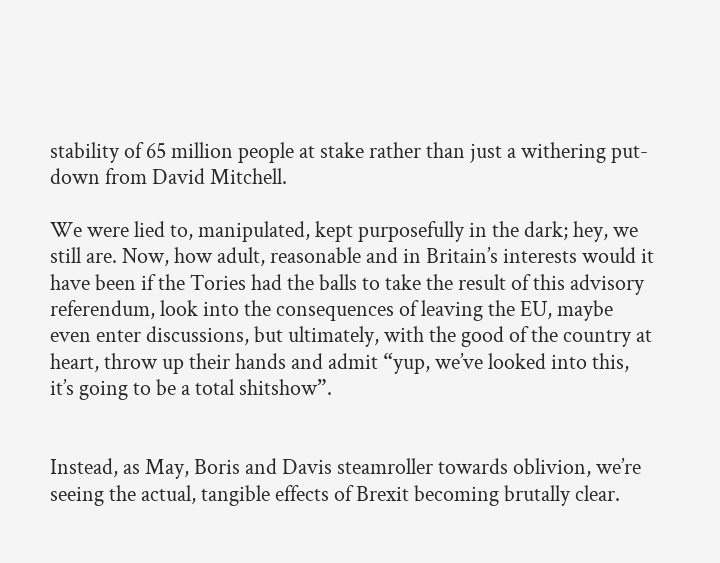stability of 65 million people at stake rather than just a withering put-down from David Mitchell.

We were lied to, manipulated, kept purposefully in the dark; hey, we still are. Now, how adult, reasonable and in Britain’s interests would it have been if the Tories had the balls to take the result of this advisory referendum, look into the consequences of leaving the EU, maybe even enter discussions, but ultimately, with the good of the country at heart, throw up their hands and admit “yup, we’ve looked into this, it’s going to be a total shitshow”.


Instead, as May, Boris and Davis steamroller towards oblivion, we’re seeing the actual, tangible effects of Brexit becoming brutally clear.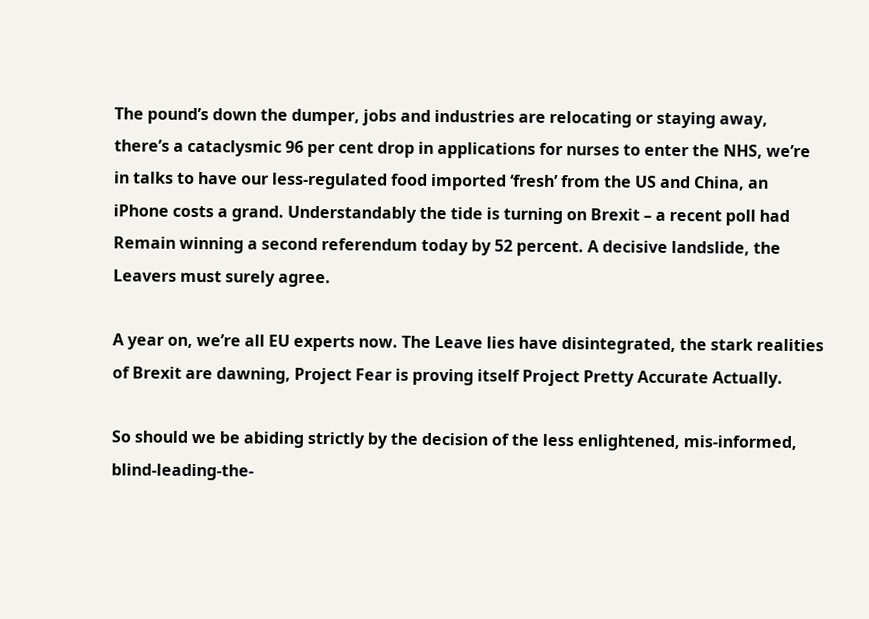The pound’s down the dumper, jobs and industries are relocating or staying away, there’s a cataclysmic 96 per cent drop in applications for nurses to enter the NHS, we’re in talks to have our less-regulated food imported ‘fresh’ from the US and China, an iPhone costs a grand. Understandably the tide is turning on Brexit – a recent poll had Remain winning a second referendum today by 52 percent. A decisive landslide, the Leavers must surely agree.

A year on, we’re all EU experts now. The Leave lies have disintegrated, the stark realities of Brexit are dawning, Project Fear is proving itself Project Pretty Accurate Actually.

So should we be abiding strictly by the decision of the less enlightened, mis-informed, blind-leading-the-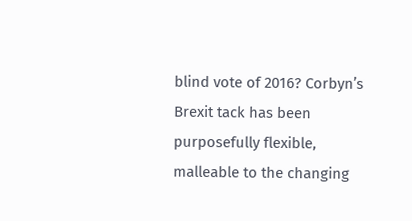blind vote of 2016? Corbyn’s Brexit tack has been purposefully flexible, malleable to the changing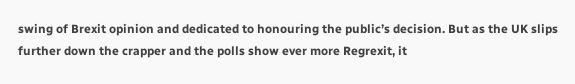swing of Brexit opinion and dedicated to honouring the public’s decision. But as the UK slips further down the crapper and the polls show ever more Regrexit, it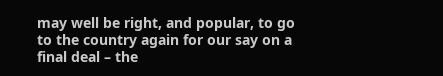may well be right, and popular, to go to the country again for our say on a final deal – the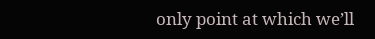only point at which we’ll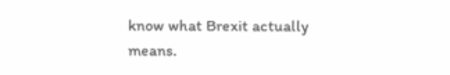know what Brexit actually means.